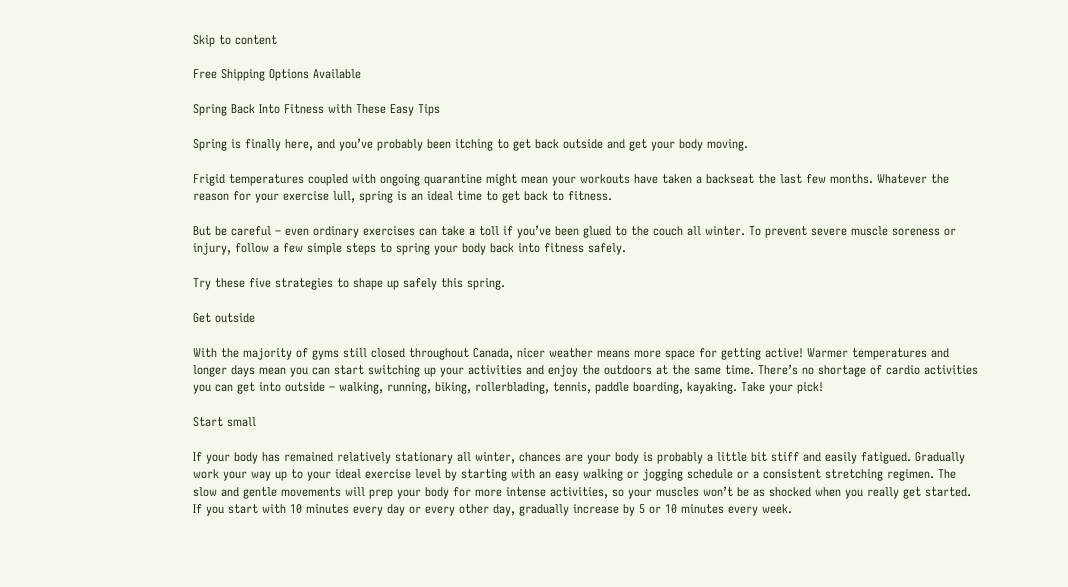Skip to content

Free Shipping Options Available

Spring Back Into Fitness with These Easy Tips

Spring is finally here, and you’ve probably been itching to get back outside and get your body moving.

Frigid temperatures coupled with ongoing quarantine might mean your workouts have taken a backseat the last few months. Whatever the reason for your exercise lull, spring is an ideal time to get back to fitness.

But be careful – even ordinary exercises can take a toll if you’ve been glued to the couch all winter. To prevent severe muscle soreness or injury, follow a few simple steps to spring your body back into fitness safely.

Try these five strategies to shape up safely this spring.

Get outside

With the majority of gyms still closed throughout Canada, nicer weather means more space for getting active! Warmer temperatures and longer days mean you can start switching up your activities and enjoy the outdoors at the same time. There’s no shortage of cardio activities you can get into outside – walking, running, biking, rollerblading, tennis, paddle boarding, kayaking. Take your pick!

Start small

If your body has remained relatively stationary all winter, chances are your body is probably a little bit stiff and easily fatigued. Gradually work your way up to your ideal exercise level by starting with an easy walking or jogging schedule or a consistent stretching regimen. The slow and gentle movements will prep your body for more intense activities, so your muscles won’t be as shocked when you really get started. If you start with 10 minutes every day or every other day, gradually increase by 5 or 10 minutes every week.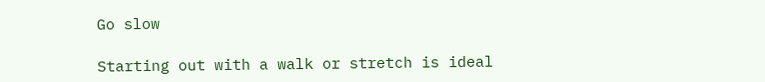Go slow

Starting out with a walk or stretch is ideal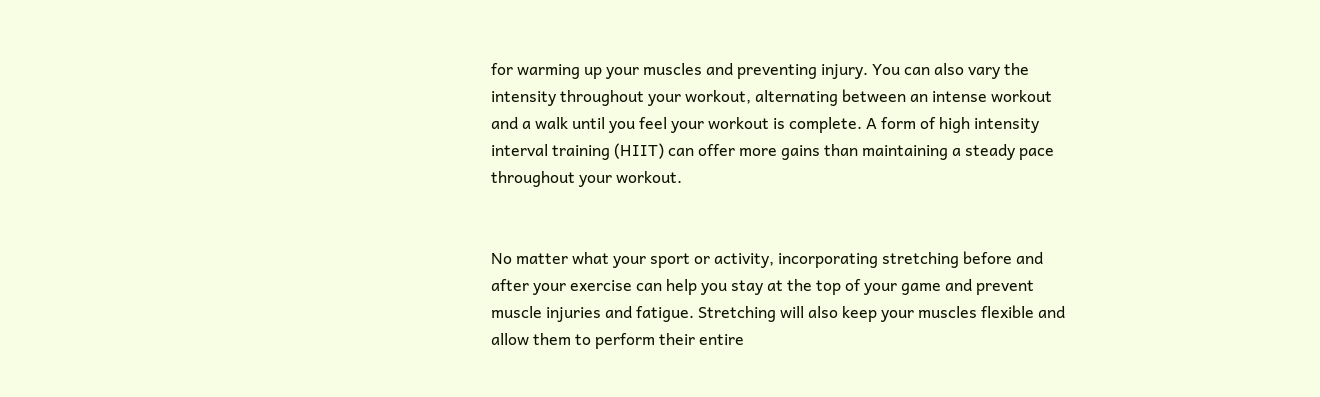for warming up your muscles and preventing injury. You can also vary the intensity throughout your workout, alternating between an intense workout and a walk until you feel your workout is complete. A form of high intensity interval training (HIIT) can offer more gains than maintaining a steady pace throughout your workout.


No matter what your sport or activity, incorporating stretching before and after your exercise can help you stay at the top of your game and prevent muscle injuries and fatigue. Stretching will also keep your muscles flexible and allow them to perform their entire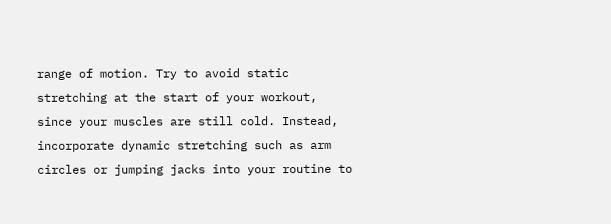range of motion. Try to avoid static stretching at the start of your workout, since your muscles are still cold. Instead, incorporate dynamic stretching such as arm circles or jumping jacks into your routine to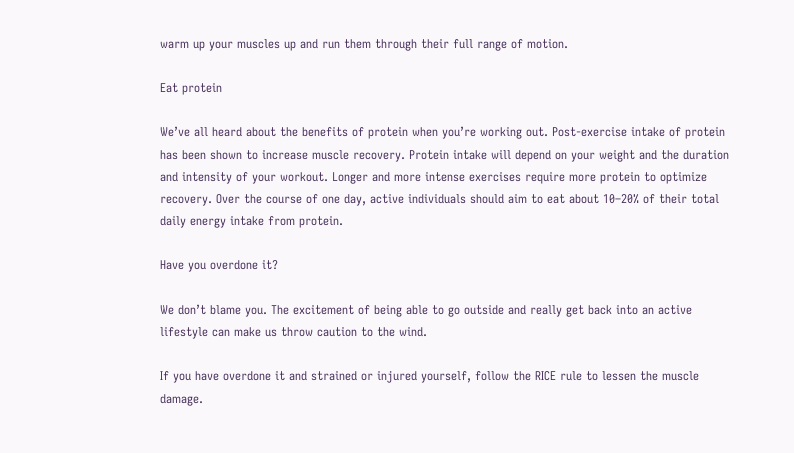warm up your muscles up and run them through their full range of motion.

Eat protein

We’ve all heard about the benefits of protein when you’re working out. Post-exercise intake of protein has been shown to increase muscle recovery. Protein intake will depend on your weight and the duration and intensity of your workout. Longer and more intense exercises require more protein to optimize recovery. Over the course of one day, active individuals should aim to eat about 10–20% of their total daily energy intake from protein.

Have you overdone it?

We don’t blame you. The excitement of being able to go outside and really get back into an active lifestyle can make us throw caution to the wind.

If you have overdone it and strained or injured yourself, follow the RICE rule to lessen the muscle damage.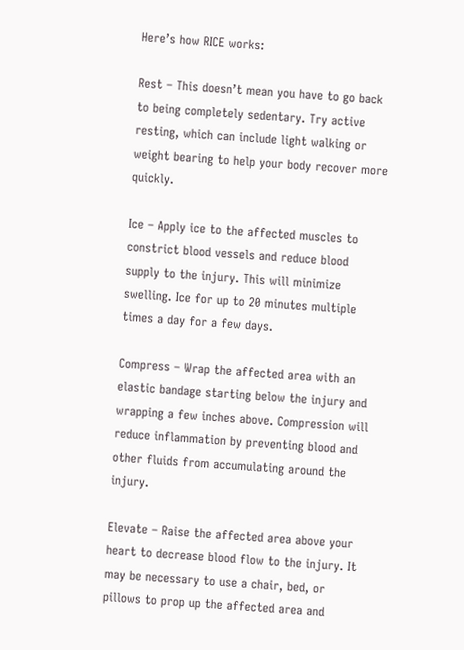Here’s how RICE works:

Rest – This doesn’t mean you have to go back to being completely sedentary. Try active resting, which can include light walking or weight bearing to help your body recover more quickly.

Ice – Apply ice to the affected muscles to constrict blood vessels and reduce blood supply to the injury. This will minimize swelling. Ice for up to 20 minutes multiple times a day for a few days.

Compress – Wrap the affected area with an elastic bandage starting below the injury and wrapping a few inches above. Compression will reduce inflammation by preventing blood and other fluids from accumulating around the injury.

Elevate – Raise the affected area above your heart to decrease blood flow to the injury. It may be necessary to use a chair, bed, or pillows to prop up the affected area and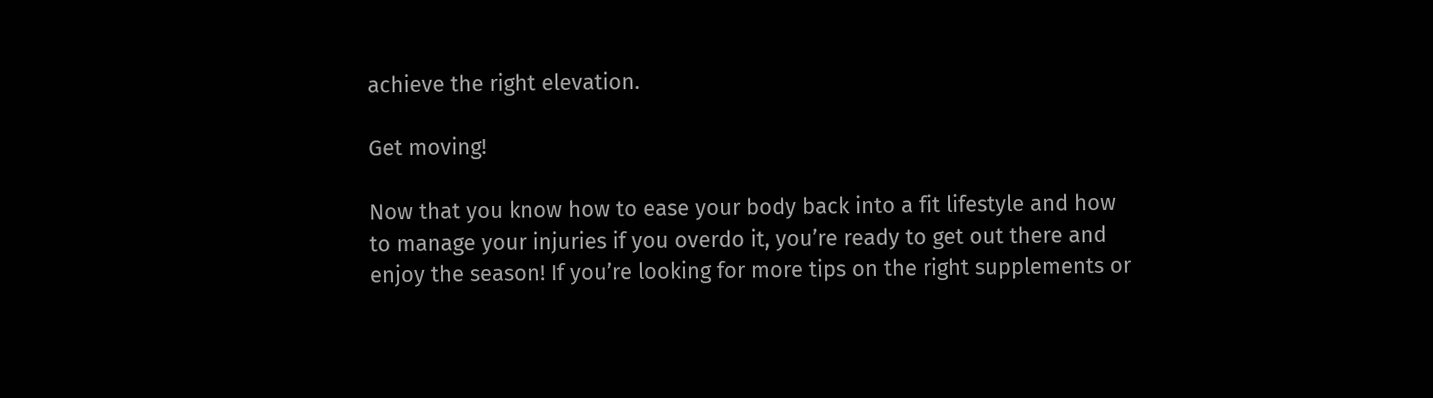achieve the right elevation.

Get moving!

Now that you know how to ease your body back into a fit lifestyle and how to manage your injuries if you overdo it, you’re ready to get out there and enjoy the season! If you’re looking for more tips on the right supplements or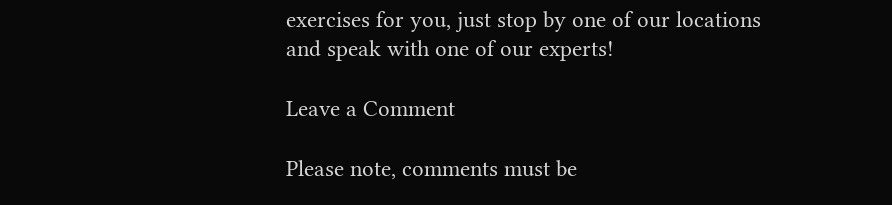exercises for you, just stop by one of our locations and speak with one of our experts!

Leave a Comment

Please note, comments must be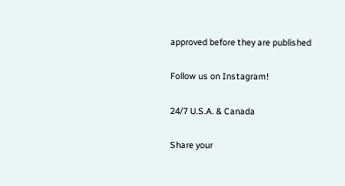approved before they are published

Follow us on Instagram!

24/7 U.S.A. & Canada

Share your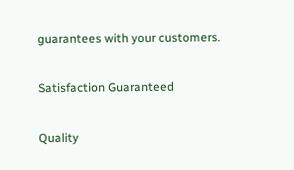guarantees with your customers.

Satisfaction Guaranteed

Quality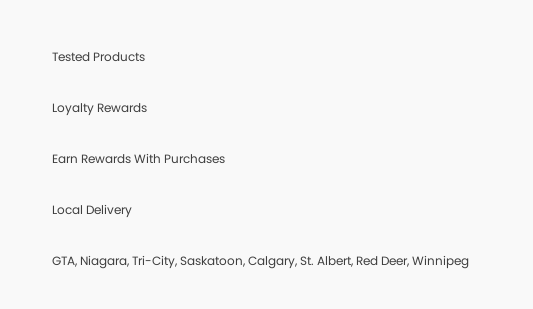Tested Products

Loyalty Rewards

Earn Rewards With Purchases

Local Delivery

GTA, Niagara, Tri-City, Saskatoon, Calgary, St. Albert, Red Deer, Winnipeg